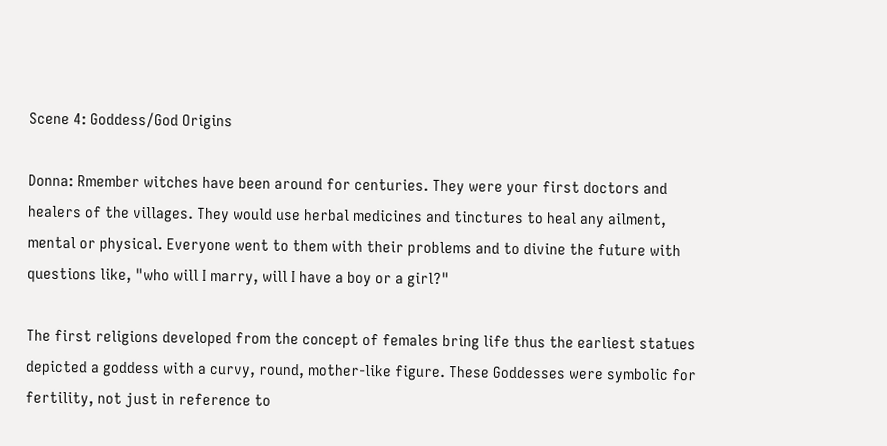Scene 4: Goddess/God Origins

Donna: Rmember witches have been around for centuries. They were your first doctors and healers of the villages. They would use herbal medicines and tinctures to heal any ailment, mental or physical. Everyone went to them with their problems and to divine the future with questions like, "who will I marry, will I have a boy or a girl?"

The first religions developed from the concept of females bring life thus the earliest statues depicted a goddess with a curvy, round, mother-like figure. These Goddesses were symbolic for fertility, not just in reference to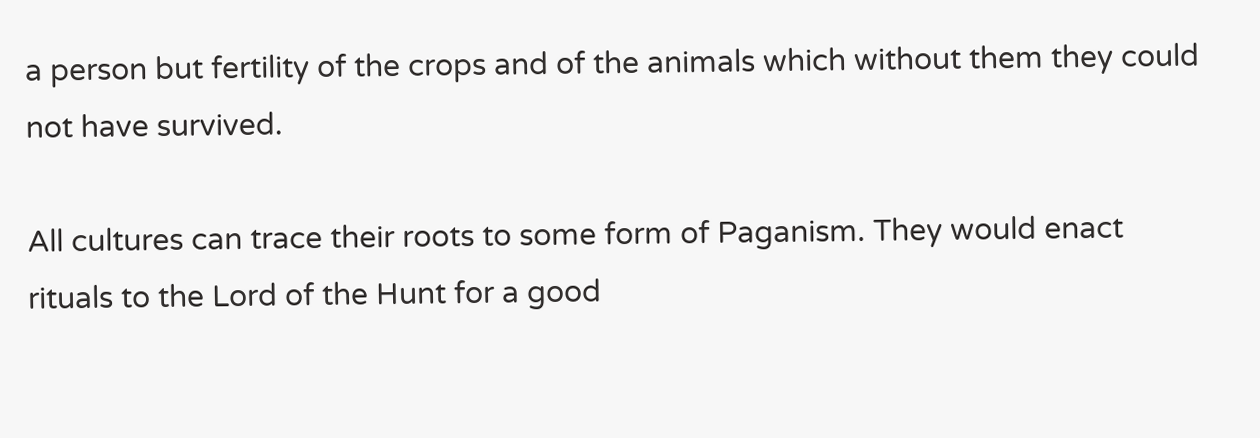a person but fertility of the crops and of the animals which without them they could not have survived.

All cultures can trace their roots to some form of Paganism. They would enact rituals to the Lord of the Hunt for a good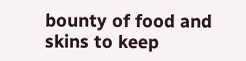bounty of food and skins to keep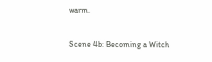warm.

Scene 4b: Becoming a Witch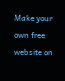Make your own free website on